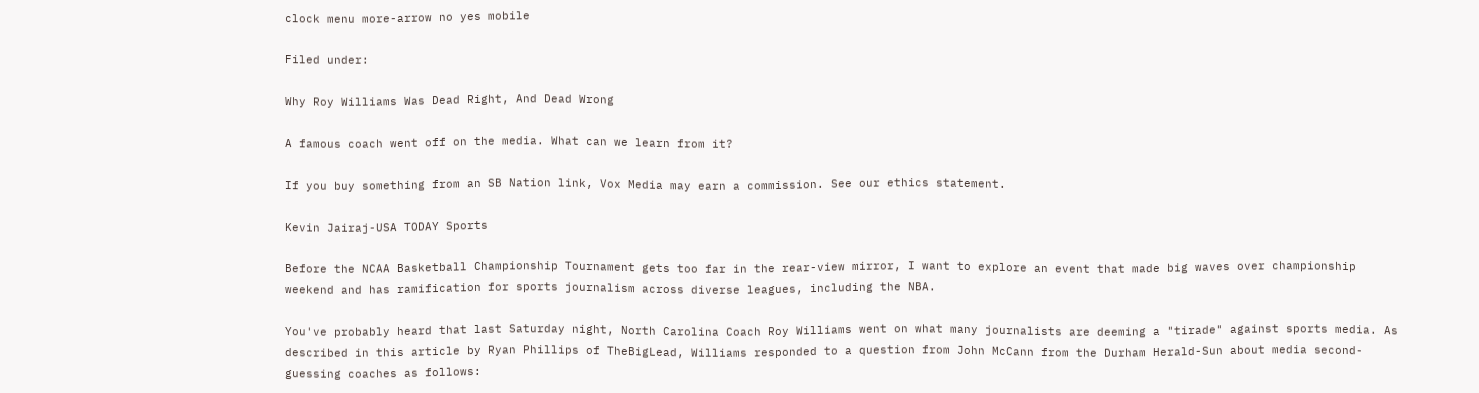clock menu more-arrow no yes mobile

Filed under:

Why Roy Williams Was Dead Right, And Dead Wrong

A famous coach went off on the media. What can we learn from it?

If you buy something from an SB Nation link, Vox Media may earn a commission. See our ethics statement.

Kevin Jairaj-USA TODAY Sports

Before the NCAA Basketball Championship Tournament gets too far in the rear-view mirror, I want to explore an event that made big waves over championship weekend and has ramification for sports journalism across diverse leagues, including the NBA.

You've probably heard that last Saturday night, North Carolina Coach Roy Williams went on what many journalists are deeming a "tirade" against sports media. As described in this article by Ryan Phillips of TheBigLead, Williams responded to a question from John McCann from the Durham Herald-Sun about media second-guessing coaches as follows: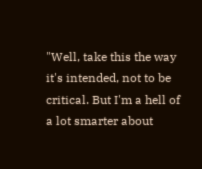"Well, take this the way it's intended, not to be critical. But I'm a hell of a lot smarter about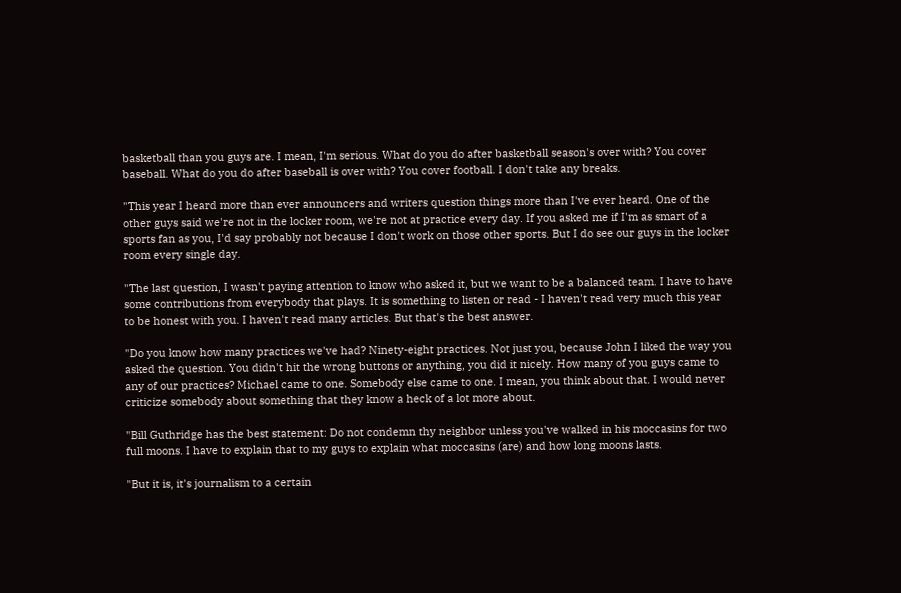basketball than you guys are. I mean, I'm serious. What do you do after basketball season's over with? You cover baseball. What do you do after baseball is over with? You cover football. I don't take any breaks.

"This year I heard more than ever announcers and writers question things more than I've ever heard. One of the other guys said we're not in the locker room, we're not at practice every day. If you asked me if I'm as smart of a sports fan as you, I'd say probably not because I don't work on those other sports. But I do see our guys in the locker room every single day.

"The last question, I wasn't paying attention to know who asked it, but we want to be a balanced team. I have to have some contributions from everybody that plays. It is something to listen or read - I haven't read very much this year to be honest with you. I haven't read many articles. But that's the best answer.

"Do you know how many practices we've had? Ninety-eight practices. Not just you, because John I liked the way you asked the question. You didn't hit the wrong buttons or anything, you did it nicely. How many of you guys came to any of our practices? Michael came to one. Somebody else came to one. I mean, you think about that. I would never criticize somebody about something that they know a heck of a lot more about.

"Bill Guthridge has the best statement: Do not condemn thy neighbor unless you've walked in his moccasins for two full moons. I have to explain that to my guys to explain what moccasins (are) and how long moons lasts.

"But it is, it's journalism to a certain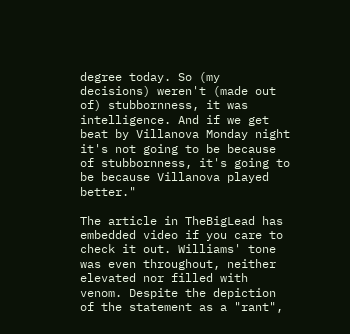degree today. So (my decisions) weren't (made out of) stubbornness, it was intelligence. And if we get beat by Villanova Monday night it's not going to be because of stubbornness, it's going to be because Villanova played better."

The article in TheBigLead has embedded video if you care to check it out. Williams' tone was even throughout, neither elevated nor filled with venom. Despite the depiction of the statement as a "rant",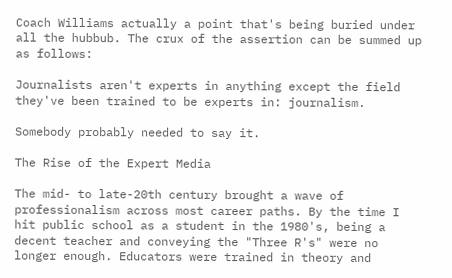Coach Williams actually a point that's being buried under all the hubbub. The crux of the assertion can be summed up as follows:

Journalists aren't experts in anything except the field they've been trained to be experts in: journalism.

Somebody probably needed to say it.

The Rise of the Expert Media

The mid- to late-20th century brought a wave of professionalism across most career paths. By the time I hit public school as a student in the 1980's, being a decent teacher and conveying the "Three R's" were no longer enough. Educators were trained in theory and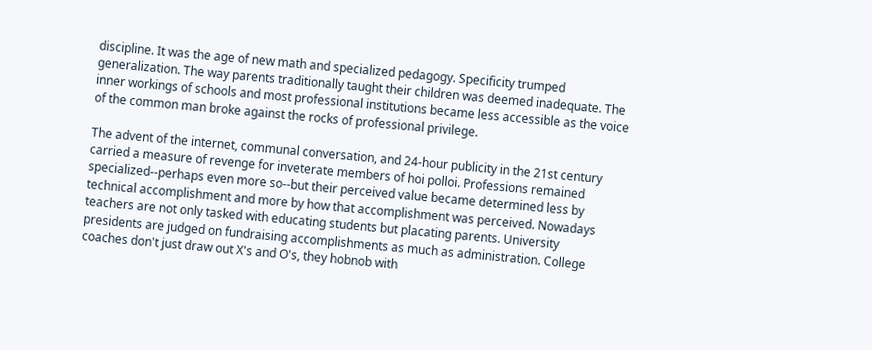discipline. It was the age of new math and specialized pedagogy. Specificity trumped generalization. The way parents traditionally taught their children was deemed inadequate. The inner workings of schools and most professional institutions became less accessible as the voice of the common man broke against the rocks of professional privilege.

The advent of the internet, communal conversation, and 24-hour publicity in the 21st century carried a measure of revenge for inveterate members of hoi polloi. Professions remained specialized--perhaps even more so--but their perceived value became determined less by technical accomplishment and more by how that accomplishment was perceived. Nowadays teachers are not only tasked with educating students but placating parents. University presidents are judged on fundraising accomplishments as much as administration. College coaches don't just draw out X's and O's, they hobnob with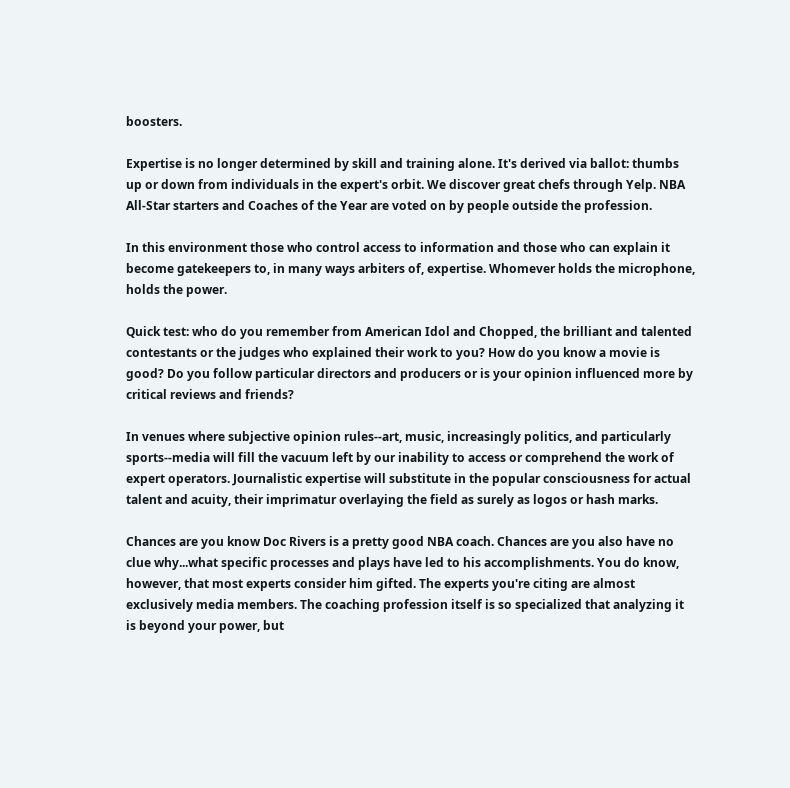boosters.

Expertise is no longer determined by skill and training alone. It's derived via ballot: thumbs up or down from individuals in the expert's orbit. We discover great chefs through Yelp. NBA All-Star starters and Coaches of the Year are voted on by people outside the profession.

In this environment those who control access to information and those who can explain it become gatekeepers to, in many ways arbiters of, expertise. Whomever holds the microphone, holds the power.

Quick test: who do you remember from American Idol and Chopped, the brilliant and talented contestants or the judges who explained their work to you? How do you know a movie is good? Do you follow particular directors and producers or is your opinion influenced more by critical reviews and friends?

In venues where subjective opinion rules--art, music, increasingly politics, and particularly sports--media will fill the vacuum left by our inability to access or comprehend the work of expert operators. Journalistic expertise will substitute in the popular consciousness for actual talent and acuity, their imprimatur overlaying the field as surely as logos or hash marks.

Chances are you know Doc Rivers is a pretty good NBA coach. Chances are you also have no clue why...what specific processes and plays have led to his accomplishments. You do know, however, that most experts consider him gifted. The experts you're citing are almost exclusively media members. The coaching profession itself is so specialized that analyzing it is beyond your power, but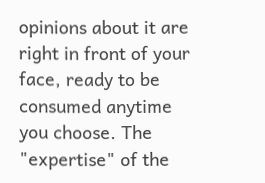opinions about it are right in front of your face, ready to be consumed anytime you choose. The "expertise" of the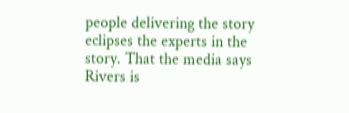people delivering the story eclipses the experts in the story. That the media says Rivers is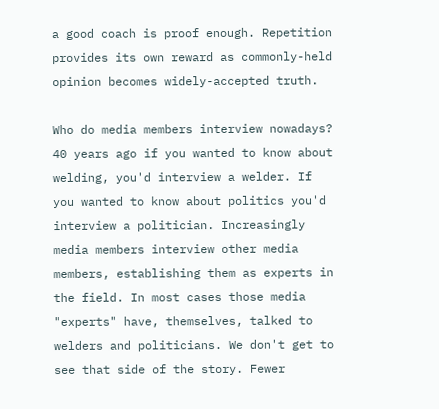a good coach is proof enough. Repetition provides its own reward as commonly-held opinion becomes widely-accepted truth.

Who do media members interview nowadays? 40 years ago if you wanted to know about welding, you'd interview a welder. If you wanted to know about politics you'd interview a politician. Increasingly media members interview other media members, establishing them as experts in the field. In most cases those media "experts" have, themselves, talked to welders and politicians. We don't get to see that side of the story. Fewer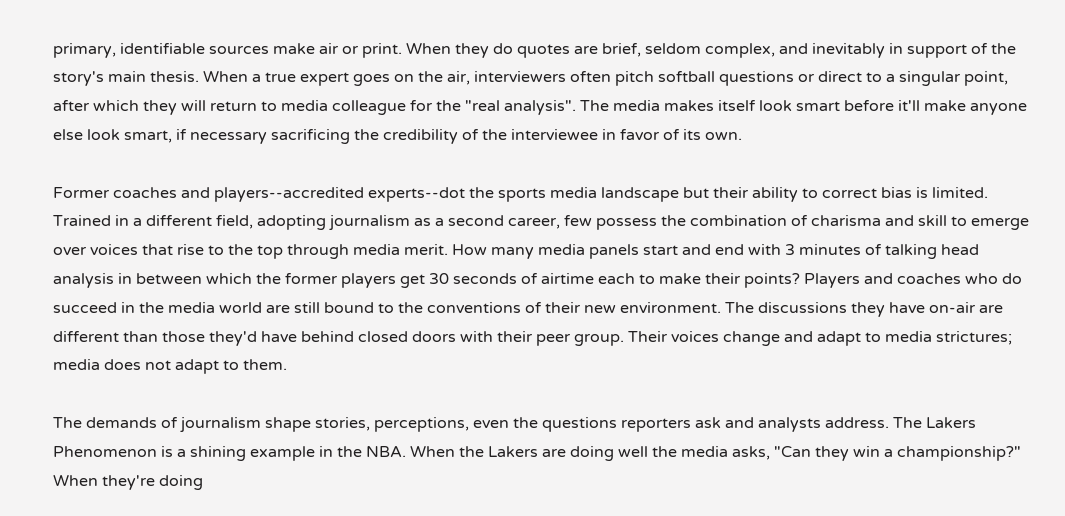primary, identifiable sources make air or print. When they do quotes are brief, seldom complex, and inevitably in support of the story's main thesis. When a true expert goes on the air, interviewers often pitch softball questions or direct to a singular point, after which they will return to media colleague for the "real analysis". The media makes itself look smart before it'll make anyone else look smart, if necessary sacrificing the credibility of the interviewee in favor of its own.

Former coaches and players--accredited experts--dot the sports media landscape but their ability to correct bias is limited. Trained in a different field, adopting journalism as a second career, few possess the combination of charisma and skill to emerge over voices that rise to the top through media merit. How many media panels start and end with 3 minutes of talking head analysis in between which the former players get 30 seconds of airtime each to make their points? Players and coaches who do succeed in the media world are still bound to the conventions of their new environment. The discussions they have on-air are different than those they'd have behind closed doors with their peer group. Their voices change and adapt to media strictures; media does not adapt to them.

The demands of journalism shape stories, perceptions, even the questions reporters ask and analysts address. The Lakers Phenomenon is a shining example in the NBA. When the Lakers are doing well the media asks, "Can they win a championship?" When they're doing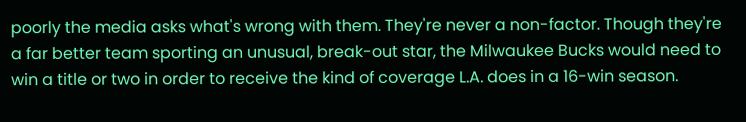poorly the media asks what's wrong with them. They're never a non-factor. Though they're a far better team sporting an unusual, break-out star, the Milwaukee Bucks would need to win a title or two in order to receive the kind of coverage L.A. does in a 16-win season.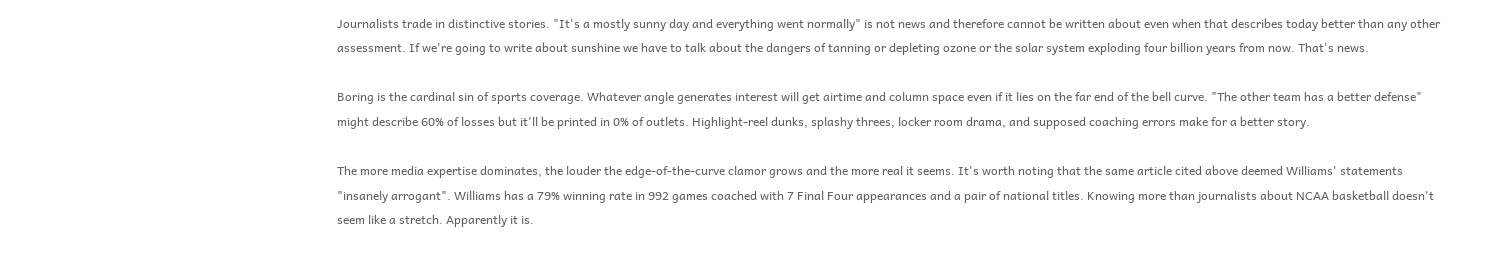Journalists trade in distinctive stories. "It's a mostly sunny day and everything went normally" is not news and therefore cannot be written about even when that describes today better than any other assessment. If we're going to write about sunshine we have to talk about the dangers of tanning or depleting ozone or the solar system exploding four billion years from now. That's news.

Boring is the cardinal sin of sports coverage. Whatever angle generates interest will get airtime and column space even if it lies on the far end of the bell curve. "The other team has a better defense" might describe 60% of losses but it'll be printed in 0% of outlets. Highlight-reel dunks, splashy threes, locker room drama, and supposed coaching errors make for a better story.

The more media expertise dominates, the louder the edge-of-the-curve clamor grows and the more real it seems. It's worth noting that the same article cited above deemed Williams' statements "insanely arrogant". Williams has a 79% winning rate in 992 games coached with 7 Final Four appearances and a pair of national titles. Knowing more than journalists about NCAA basketball doesn't seem like a stretch. Apparently it is.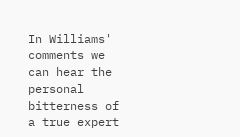In Williams' comments we can hear the personal bitterness of a true expert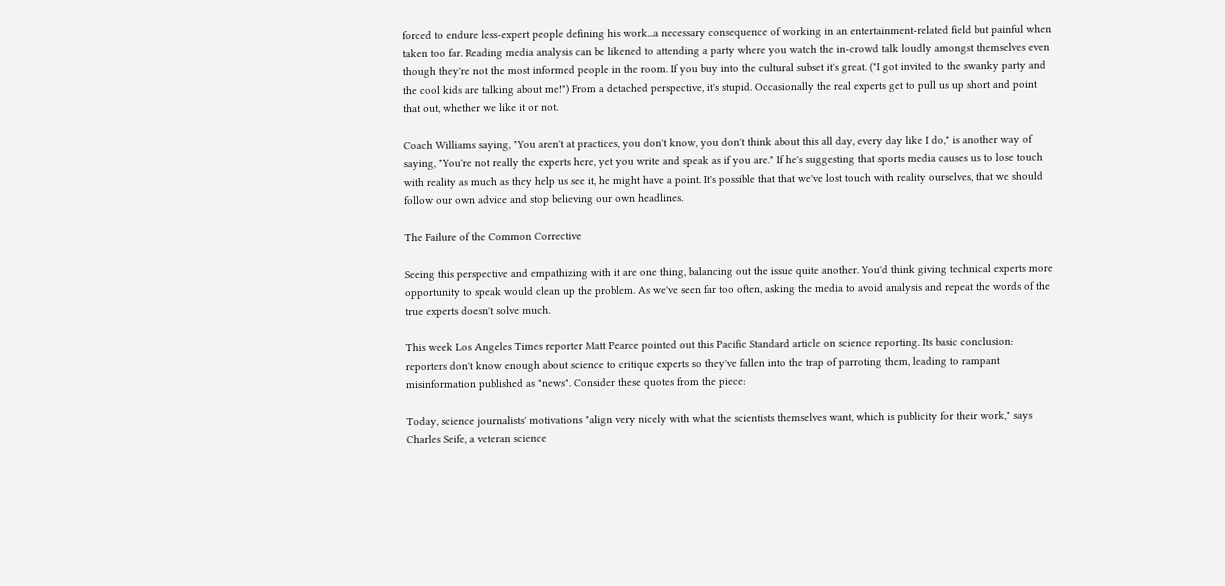forced to endure less-expert people defining his work...a necessary consequence of working in an entertainment-related field but painful when taken too far. Reading media analysis can be likened to attending a party where you watch the in-crowd talk loudly amongst themselves even though they're not the most informed people in the room. If you buy into the cultural subset it's great. ("I got invited to the swanky party and the cool kids are talking about me!") From a detached perspective, it's stupid. Occasionally the real experts get to pull us up short and point that out, whether we like it or not.

Coach Williams saying, "You aren't at practices, you don't know, you don't think about this all day, every day like I do," is another way of saying, "You're not really the experts here, yet you write and speak as if you are." If he's suggesting that sports media causes us to lose touch with reality as much as they help us see it, he might have a point. It's possible that that we've lost touch with reality ourselves, that we should follow our own advice and stop believing our own headlines.

The Failure of the Common Corrective

Seeing this perspective and empathizing with it are one thing, balancing out the issue quite another. You'd think giving technical experts more opportunity to speak would clean up the problem. As we've seen far too often, asking the media to avoid analysis and repeat the words of the true experts doesn't solve much.

This week Los Angeles Times reporter Matt Pearce pointed out this Pacific Standard article on science reporting. Its basic conclusion: reporters don't know enough about science to critique experts so they've fallen into the trap of parroting them, leading to rampant misinformation published as "news". Consider these quotes from the piece:

Today, science journalists' motivations "align very nicely with what the scientists themselves want, which is publicity for their work," says Charles Seife, a veteran science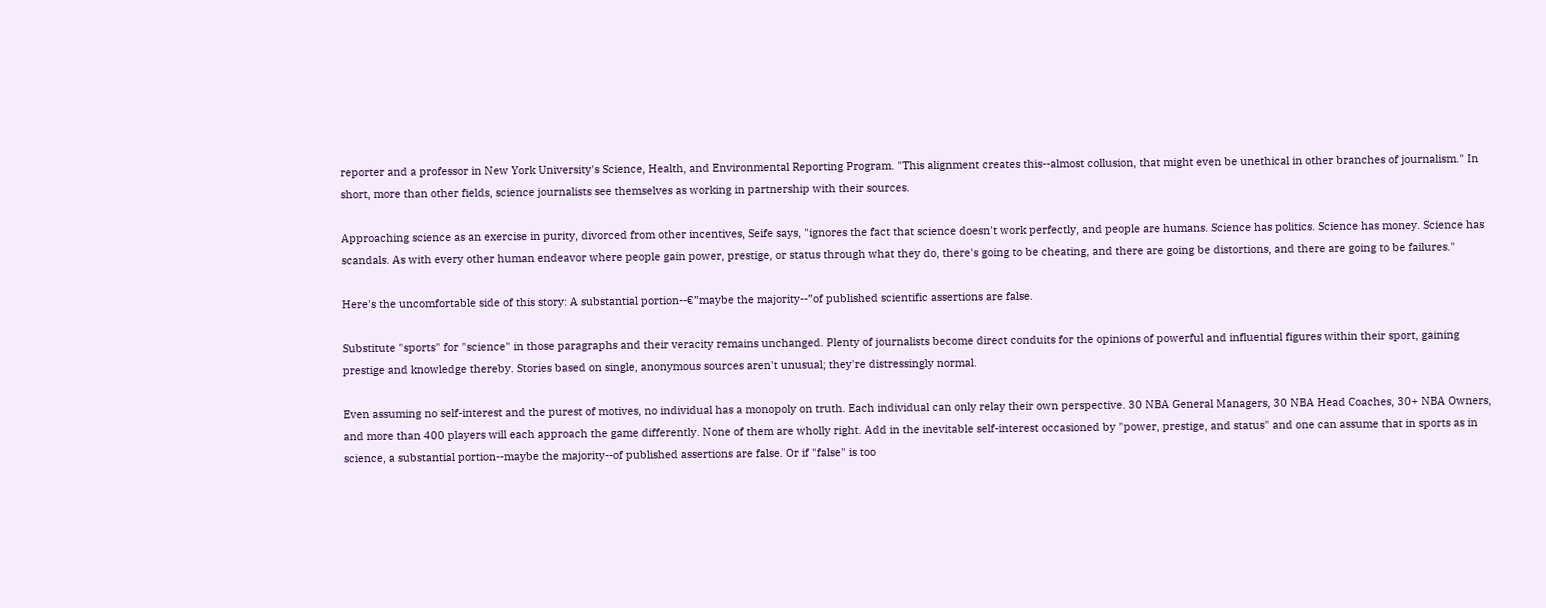reporter and a professor in New York University's Science, Health, and Environmental Reporting Program. "This alignment creates this--almost collusion, that might even be unethical in other branches of journalism." In short, more than other fields, science journalists see themselves as working in partnership with their sources.

Approaching science as an exercise in purity, divorced from other incentives, Seife says, "ignores the fact that science doesn't work perfectly, and people are humans. Science has politics. Science has money. Science has scandals. As with every other human endeavor where people gain power, prestige, or status through what they do, there's going to be cheating, and there are going be distortions, and there are going to be failures."

Here's the uncomfortable side of this story: A substantial portion--€”maybe the majority--”of published scientific assertions are false.

Substitute "sports" for "science" in those paragraphs and their veracity remains unchanged. Plenty of journalists become direct conduits for the opinions of powerful and influential figures within their sport, gaining prestige and knowledge thereby. Stories based on single, anonymous sources aren't unusual; they're distressingly normal.

Even assuming no self-interest and the purest of motives, no individual has a monopoly on truth. Each individual can only relay their own perspective. 30 NBA General Managers, 30 NBA Head Coaches, 30+ NBA Owners, and more than 400 players will each approach the game differently. None of them are wholly right. Add in the inevitable self-interest occasioned by "power, prestige, and status" and one can assume that in sports as in science, a substantial portion--maybe the majority--of published assertions are false. Or if "false" is too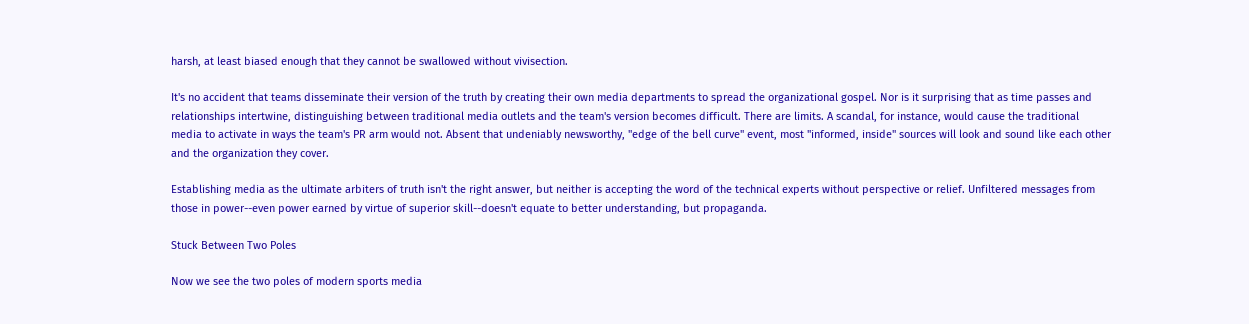harsh, at least biased enough that they cannot be swallowed without vivisection.

It's no accident that teams disseminate their version of the truth by creating their own media departments to spread the organizational gospel. Nor is it surprising that as time passes and relationships intertwine, distinguishing between traditional media outlets and the team's version becomes difficult. There are limits. A scandal, for instance, would cause the traditional media to activate in ways the team's PR arm would not. Absent that undeniably newsworthy, "edge of the bell curve" event, most "informed, inside" sources will look and sound like each other and the organization they cover.

Establishing media as the ultimate arbiters of truth isn't the right answer, but neither is accepting the word of the technical experts without perspective or relief. Unfiltered messages from those in power--even power earned by virtue of superior skill--doesn't equate to better understanding, but propaganda.

Stuck Between Two Poles

Now we see the two poles of modern sports media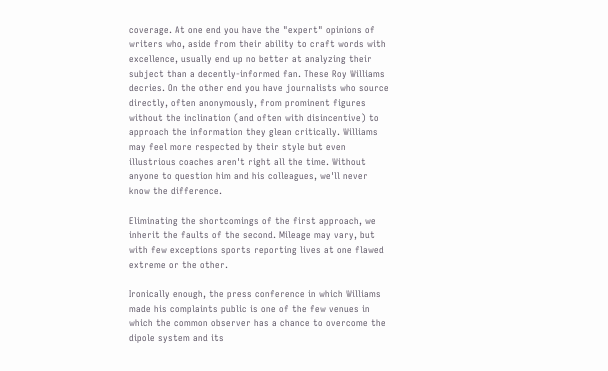coverage. At one end you have the "expert" opinions of writers who, aside from their ability to craft words with excellence, usually end up no better at analyzing their subject than a decently-informed fan. These Roy Williams decries. On the other end you have journalists who source directly, often anonymously, from prominent figures without the inclination (and often with disincentive) to approach the information they glean critically. Williams may feel more respected by their style but even illustrious coaches aren't right all the time. Without anyone to question him and his colleagues, we'll never know the difference.

Eliminating the shortcomings of the first approach, we inherit the faults of the second. Mileage may vary, but with few exceptions sports reporting lives at one flawed extreme or the other.

Ironically enough, the press conference in which Williams made his complaints public is one of the few venues in which the common observer has a chance to overcome the dipole system and its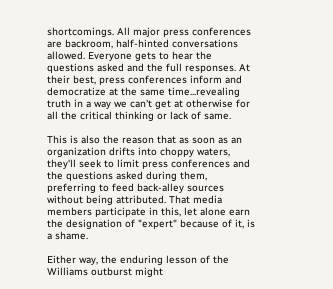shortcomings. All major press conferences are backroom, half-hinted conversations allowed. Everyone gets to hear the questions asked and the full responses. At their best, press conferences inform and democratize at the same time...revealing truth in a way we can't get at otherwise for all the critical thinking or lack of same.

This is also the reason that as soon as an organization drifts into choppy waters, they'll seek to limit press conferences and the questions asked during them, preferring to feed back-alley sources without being attributed. That media members participate in this, let alone earn the designation of "expert" because of it, is a shame.

Either way, the enduring lesson of the Williams outburst might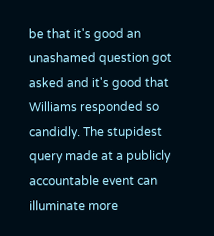be that it's good an unashamed question got asked and it's good that Williams responded so candidly. The stupidest query made at a publicly accountable event can illuminate more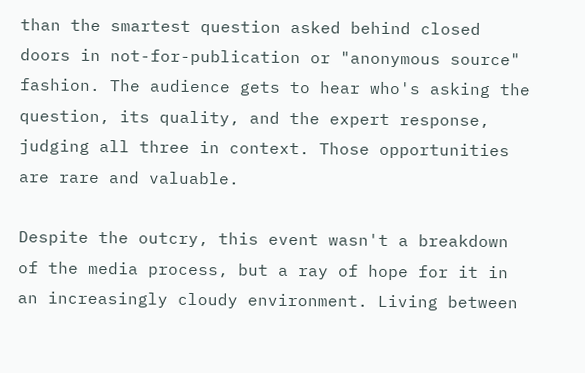than the smartest question asked behind closed doors in not-for-publication or "anonymous source" fashion. The audience gets to hear who's asking the question, its quality, and the expert response, judging all three in context. Those opportunities are rare and valuable.

Despite the outcry, this event wasn't a breakdown of the media process, but a ray of hope for it in an increasingly cloudy environment. Living between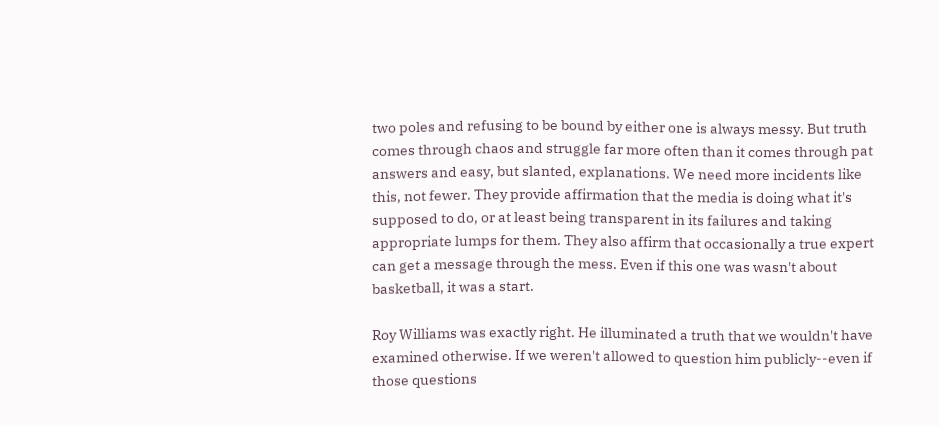two poles and refusing to be bound by either one is always messy. But truth comes through chaos and struggle far more often than it comes through pat answers and easy, but slanted, explanations. We need more incidents like this, not fewer. They provide affirmation that the media is doing what it's supposed to do, or at least being transparent in its failures and taking appropriate lumps for them. They also affirm that occasionally a true expert can get a message through the mess. Even if this one was wasn't about basketball, it was a start.

Roy Williams was exactly right. He illuminated a truth that we wouldn't have examined otherwise. If we weren't allowed to question him publicly--even if those questions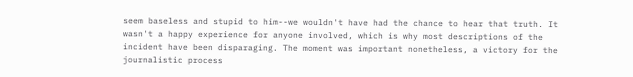seem baseless and stupid to him--we wouldn't have had the chance to hear that truth. It wasn't a happy experience for anyone involved, which is why most descriptions of the incident have been disparaging. The moment was important nonetheless, a victory for the journalistic process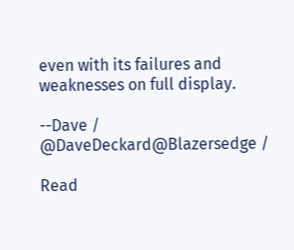even with its failures and weaknesses on full display.

--Dave / @DaveDeckard@Blazersedge /

Read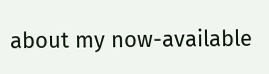about my now-available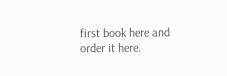first book here and order it here.